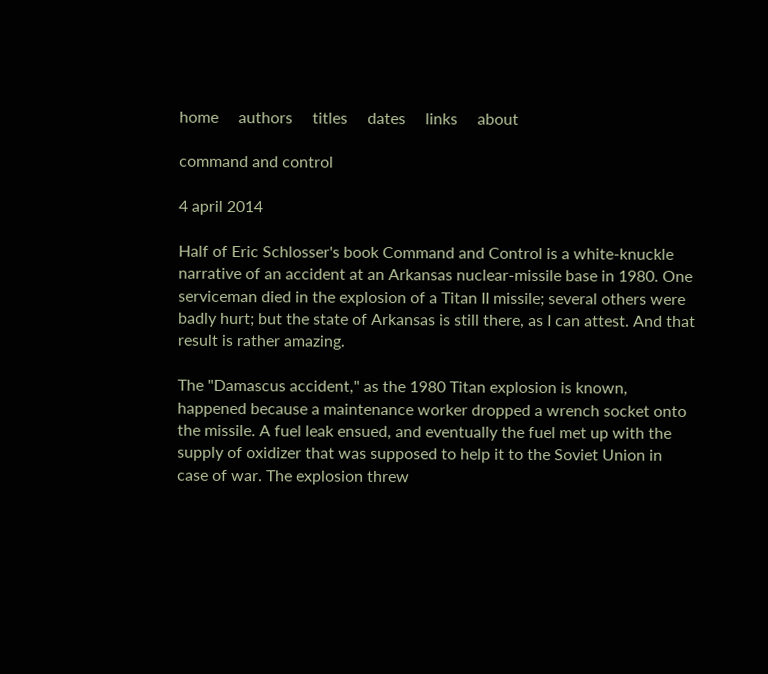home     authors     titles     dates     links     about

command and control

4 april 2014

Half of Eric Schlosser's book Command and Control is a white-knuckle narrative of an accident at an Arkansas nuclear-missile base in 1980. One serviceman died in the explosion of a Titan II missile; several others were badly hurt; but the state of Arkansas is still there, as I can attest. And that result is rather amazing.

The "Damascus accident," as the 1980 Titan explosion is known, happened because a maintenance worker dropped a wrench socket onto the missile. A fuel leak ensued, and eventually the fuel met up with the supply of oxidizer that was supposed to help it to the Soviet Union in case of war. The explosion threw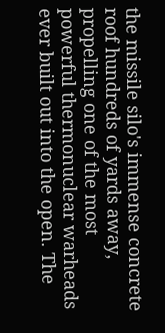the missile silo's immense concrete roof hundreds of yards away, propelling one of the most powerful thermonuclear warheads ever built out into the open. The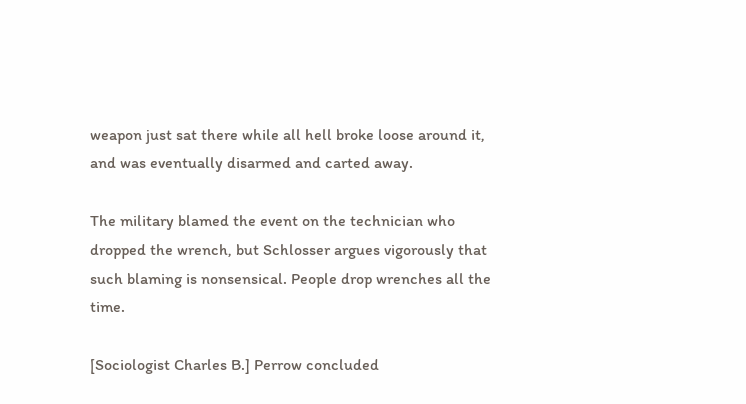weapon just sat there while all hell broke loose around it, and was eventually disarmed and carted away.

The military blamed the event on the technician who dropped the wrench, but Schlosser argues vigorously that such blaming is nonsensical. People drop wrenches all the time.

[Sociologist Charles B.] Perrow concluded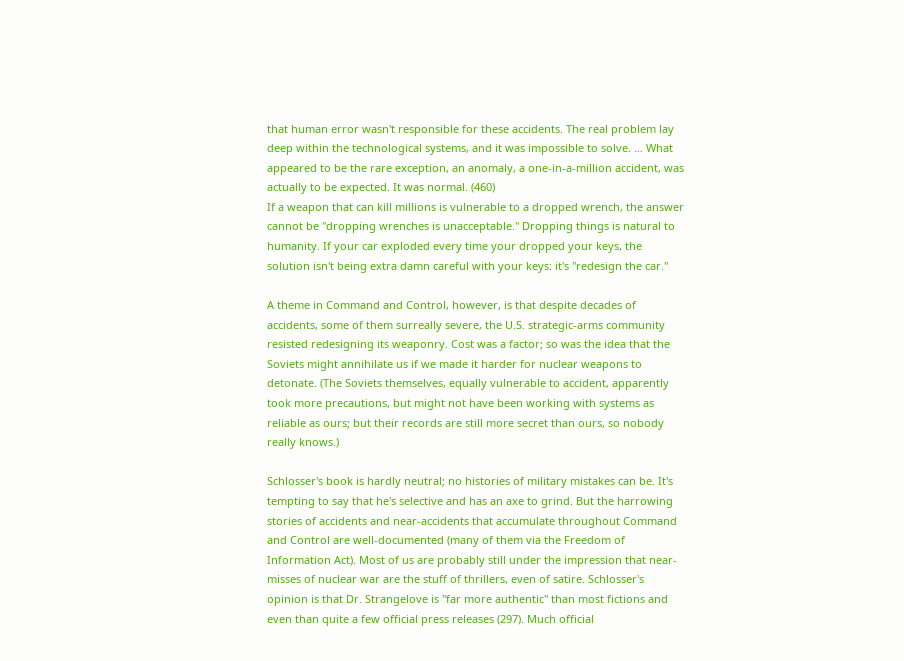that human error wasn't responsible for these accidents. The real problem lay deep within the technological systems, and it was impossible to solve. … What appeared to be the rare exception, an anomaly, a one-in-a-million accident, was actually to be expected. It was normal. (460)
If a weapon that can kill millions is vulnerable to a dropped wrench, the answer cannot be "dropping wrenches is unacceptable." Dropping things is natural to humanity. If your car exploded every time your dropped your keys, the solution isn't being extra damn careful with your keys: it's "redesign the car."

A theme in Command and Control, however, is that despite decades of accidents, some of them surreally severe, the U.S. strategic-arms community resisted redesigning its weaponry. Cost was a factor; so was the idea that the Soviets might annihilate us if we made it harder for nuclear weapons to detonate. (The Soviets themselves, equally vulnerable to accident, apparently took more precautions, but might not have been working with systems as reliable as ours; but their records are still more secret than ours, so nobody really knows.)

Schlosser's book is hardly neutral; no histories of military mistakes can be. It's tempting to say that he's selective and has an axe to grind. But the harrowing stories of accidents and near-accidents that accumulate throughout Command and Control are well-documented (many of them via the Freedom of Information Act). Most of us are probably still under the impression that near-misses of nuclear war are the stuff of thrillers, even of satire. Schlosser's opinion is that Dr. Strangelove is "far more authentic" than most fictions and even than quite a few official press releases (297). Much official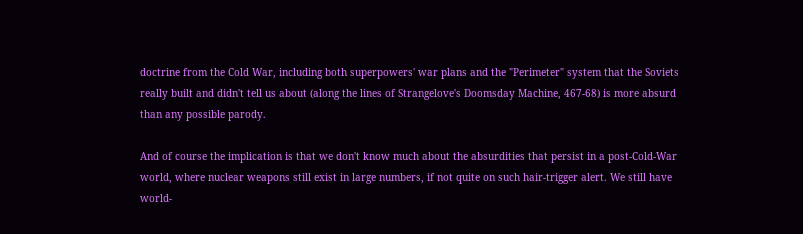doctrine from the Cold War, including both superpowers' war plans and the "Perimeter" system that the Soviets really built and didn't tell us about (along the lines of Strangelove's Doomsday Machine, 467-68) is more absurd than any possible parody.

And of course the implication is that we don't know much about the absurdities that persist in a post-Cold-War world, where nuclear weapons still exist in large numbers, if not quite on such hair-trigger alert. We still have world-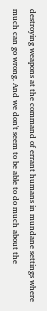destroying weapons at the command of errant humans in mundane settings where much can go wrong. And we don't seem to be able to do much about the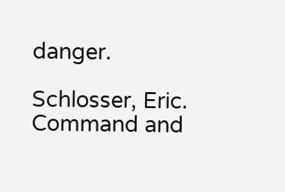danger.

Schlosser, Eric. Command and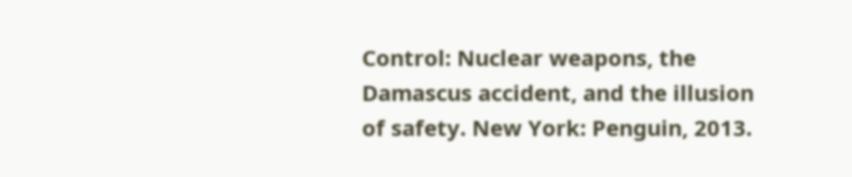Control: Nuclear weapons, the Damascus accident, and the illusion of safety. New York: Penguin, 2013.